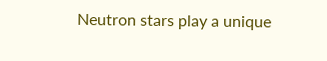Neutron stars play a unique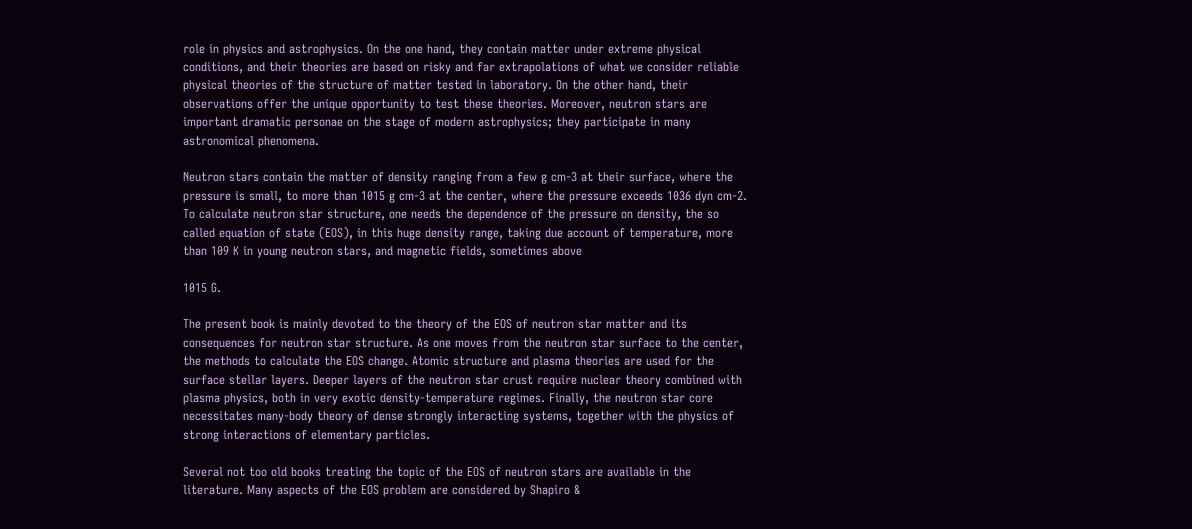role in physics and astrophysics. On the one hand, they contain matter under extreme physical conditions, and their theories are based on risky and far extrapolations of what we consider reliable physical theories of the structure of matter tested in laboratory. On the other hand, their observations offer the unique opportunity to test these theories. Moreover, neutron stars are important dramatic personae on the stage of modern astrophysics; they participate in many astronomical phenomena.

Neutron stars contain the matter of density ranging from a few g cm-3 at their surface, where the pressure is small, to more than 1015 g cm-3 at the center, where the pressure exceeds 1036 dyn cm-2. To calculate neutron star structure, one needs the dependence of the pressure on density, the so called equation of state (EOS), in this huge density range, taking due account of temperature, more than 109 K in young neutron stars, and magnetic fields, sometimes above

1015 G.

The present book is mainly devoted to the theory of the EOS of neutron star matter and its consequences for neutron star structure. As one moves from the neutron star surface to the center, the methods to calculate the EOS change. Atomic structure and plasma theories are used for the surface stellar layers. Deeper layers of the neutron star crust require nuclear theory combined with plasma physics, both in very exotic density-temperature regimes. Finally, the neutron star core necessitates many-body theory of dense strongly interacting systems, together with the physics of strong interactions of elementary particles.

Several not too old books treating the topic of the EOS of neutron stars are available in the literature. Many aspects of the EOS problem are considered by Shapiro &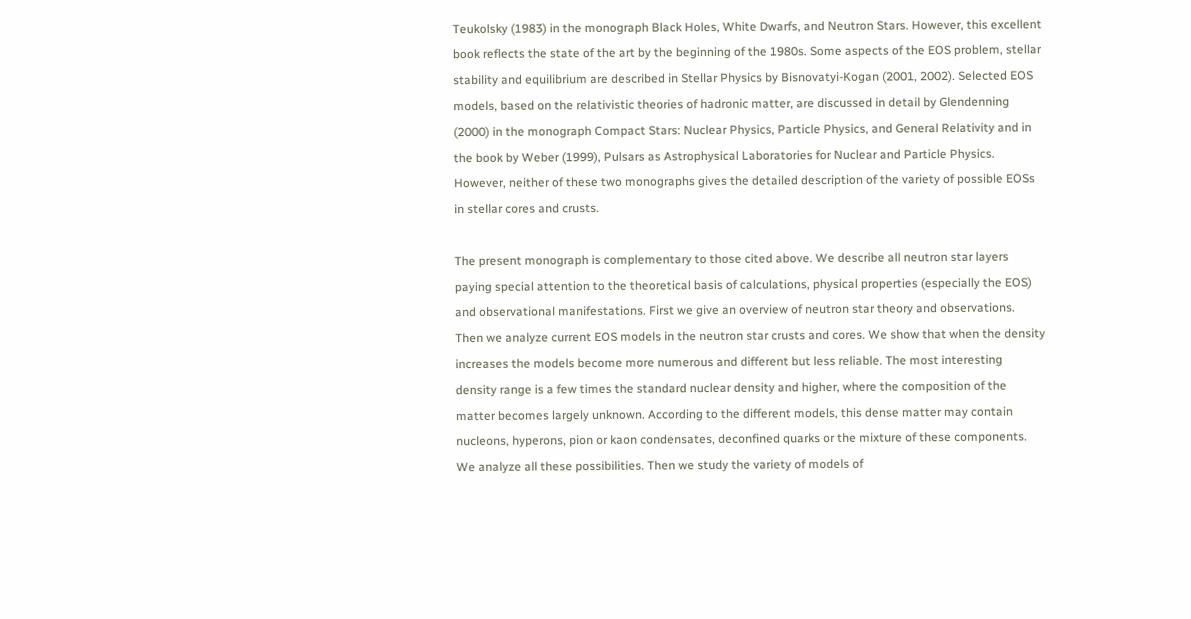Teukolsky (1983) in the monograph Black Holes, White Dwarfs, and Neutron Stars. However, this excellent book reflects the state of the art by the beginning of the 1980s. Some aspects of the EOS problem, stellar stability and equilibrium are described in Stellar Physics by Bisnovatyi-Kogan (2001, 2002). Selected EOS models, based on the relativistic theories of hadronic matter, are discussed in detail by Glendenning (2000) in the monograph Compact Stars: Nuclear Physics, Particle Physics, and General Relativity and in the book by Weber (1999), Pulsars as Astrophysical Laboratories for Nuclear and Particle Physics. However, neither of these two monographs gives the detailed description of the variety of possible EOSs in stellar cores and crusts.

The present monograph is complementary to those cited above. We describe all neutron star layers paying special attention to the theoretical basis of calculations, physical properties (especially the EOS) and observational manifestations. First we give an overview of neutron star theory and observations. Then we analyze current EOS models in the neutron star crusts and cores. We show that when the density increases the models become more numerous and different but less reliable. The most interesting density range is a few times the standard nuclear density and higher, where the composition of the matter becomes largely unknown. According to the different models, this dense matter may contain nucleons, hyperons, pion or kaon condensates, deconfined quarks or the mixture of these components. We analyze all these possibilities. Then we study the variety of models of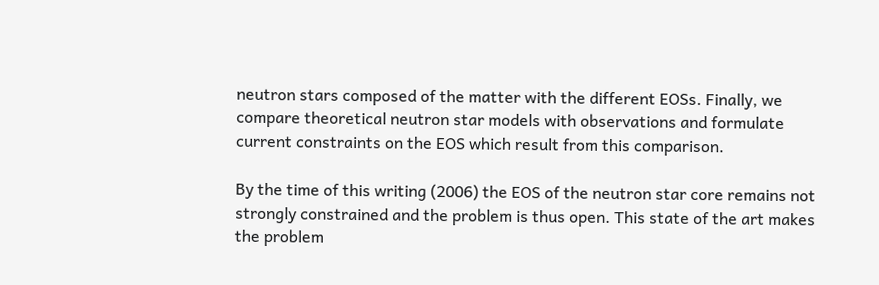neutron stars composed of the matter with the different EOSs. Finally, we compare theoretical neutron star models with observations and formulate current constraints on the EOS which result from this comparison.

By the time of this writing (2006) the EOS of the neutron star core remains not strongly constrained and the problem is thus open. This state of the art makes the problem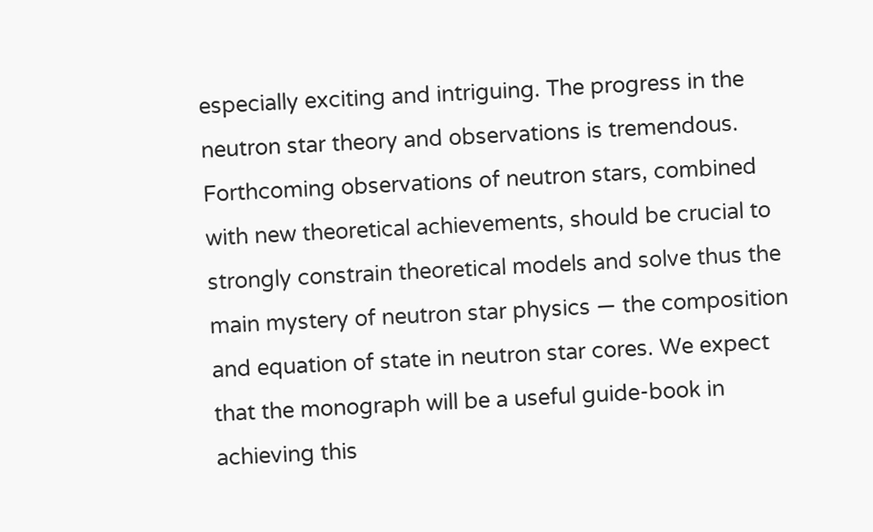especially exciting and intriguing. The progress in the neutron star theory and observations is tremendous. Forthcoming observations of neutron stars, combined with new theoretical achievements, should be crucial to strongly constrain theoretical models and solve thus the main mystery of neutron star physics — the composition and equation of state in neutron star cores. We expect that the monograph will be a useful guide-book in achieving this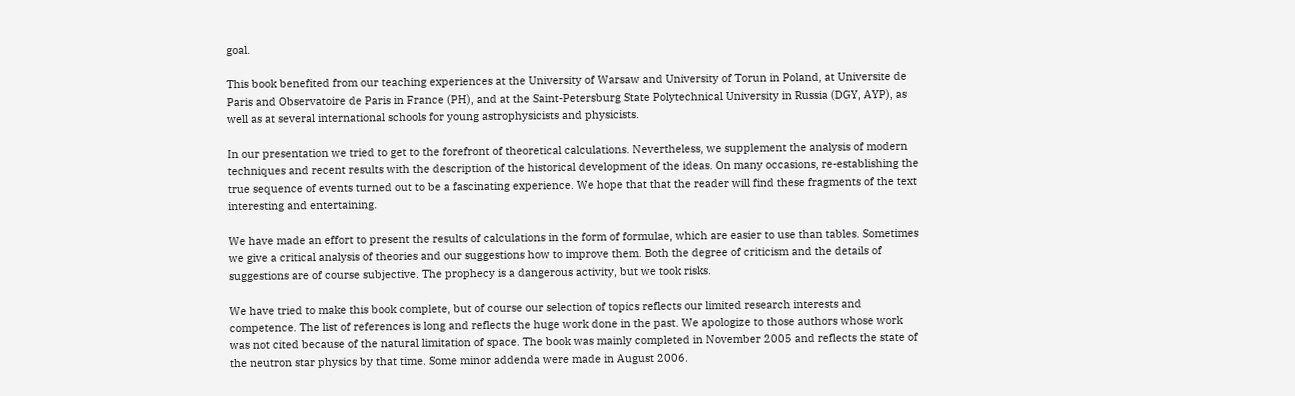goal.

This book benefited from our teaching experiences at the University of Warsaw and University of Torun in Poland, at Universite de Paris and Observatoire de Paris in France (PH), and at the Saint-Petersburg State Polytechnical University in Russia (DGY, AYP), as well as at several international schools for young astrophysicists and physicists.

In our presentation we tried to get to the forefront of theoretical calculations. Nevertheless, we supplement the analysis of modern techniques and recent results with the description of the historical development of the ideas. On many occasions, re-establishing the true sequence of events turned out to be a fascinating experience. We hope that that the reader will find these fragments of the text interesting and entertaining.

We have made an effort to present the results of calculations in the form of formulae, which are easier to use than tables. Sometimes we give a critical analysis of theories and our suggestions how to improve them. Both the degree of criticism and the details of suggestions are of course subjective. The prophecy is a dangerous activity, but we took risks.

We have tried to make this book complete, but of course our selection of topics reflects our limited research interests and competence. The list of references is long and reflects the huge work done in the past. We apologize to those authors whose work was not cited because of the natural limitation of space. The book was mainly completed in November 2005 and reflects the state of the neutron star physics by that time. Some minor addenda were made in August 2006.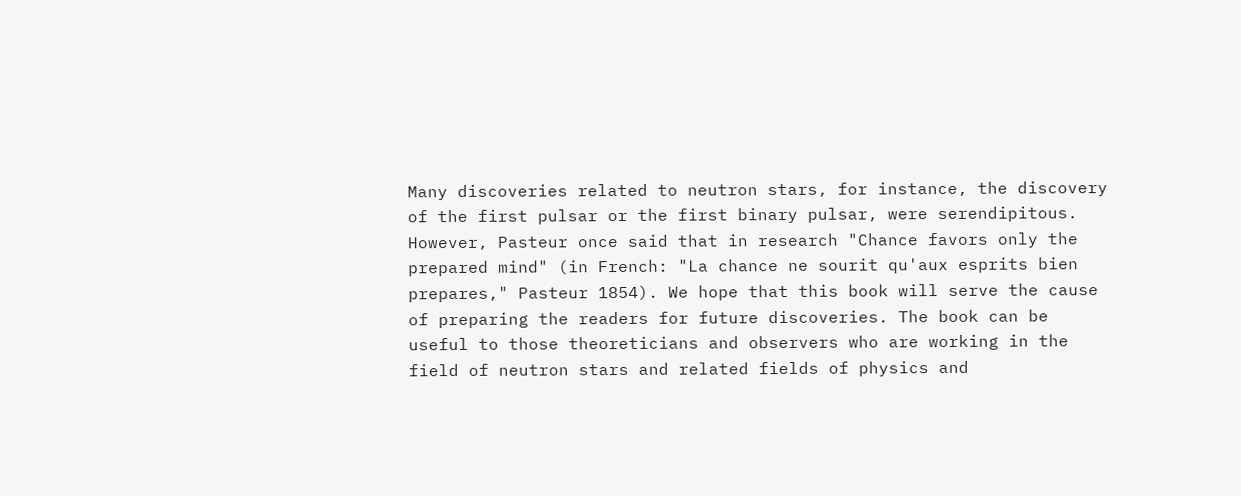Many discoveries related to neutron stars, for instance, the discovery of the first pulsar or the first binary pulsar, were serendipitous. However, Pasteur once said that in research "Chance favors only the prepared mind" (in French: "La chance ne sourit qu'aux esprits bien prepares," Pasteur 1854). We hope that this book will serve the cause of preparing the readers for future discoveries. The book can be useful to those theoreticians and observers who are working in the field of neutron stars and related fields of physics and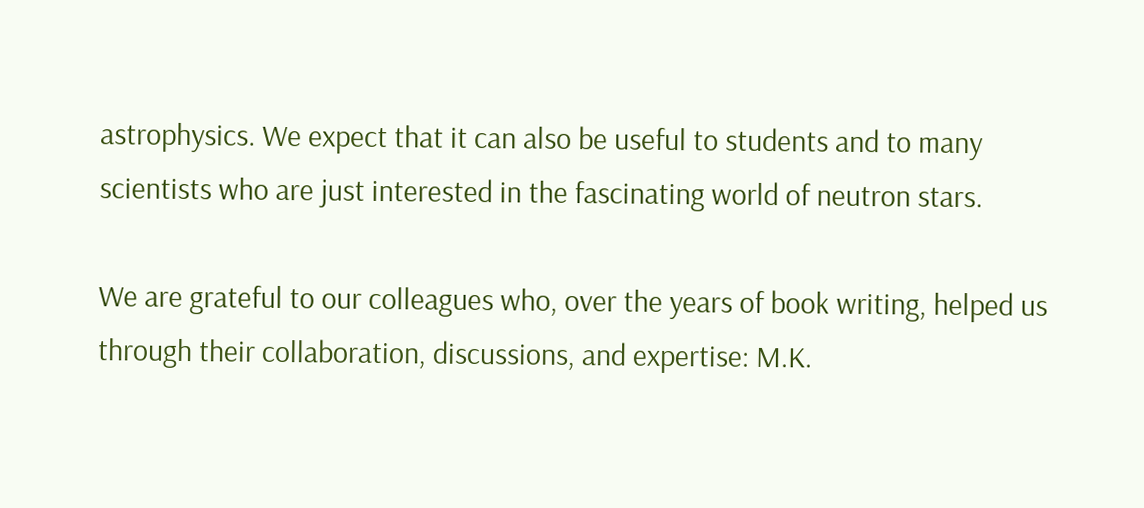astrophysics. We expect that it can also be useful to students and to many scientists who are just interested in the fascinating world of neutron stars.

We are grateful to our colleagues who, over the years of book writing, helped us through their collaboration, discussions, and expertise: M.K.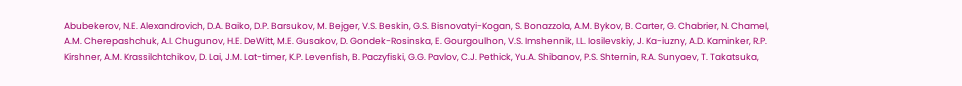Abubekerov, N.E. Alexandrovich, D.A. Baiko, D.P. Barsukov, M. Bejger, V.S. Beskin, G.S. Bisnovatyi-Kogan, S. Bonazzola, A.M. Bykov, B. Carter, G. Chabrier, N. Chamel, A.M. Cherepashchuk, A.I. Chugunov, H.E. DeWitt, M.E. Gusakov, D. Gondek-Rosinska, E. Gourgoulhon, V.S. Imshennik, I.L. Iosilevskiy, J. Ka-iuzny, A.D. Kaminker, R.P. Kirshner, A.M. Krassilchtchikov, D. Lai, J.M. Lat-timer, K.P. Levenfish, B. Paczyfiski, G.G. Pavlov, C.J. Pethick, Yu.A. Shibanov, P.S. Shternin, R.A. Sunyaev, T. Takatsuka,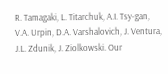R. Tamagaki, L. Titarchuk, A.I. Tsy-gan, V.A. Urpin, D.A. Varshalovich, J. Ventura, J.L. Zdunik, J. Ziolkowski. Our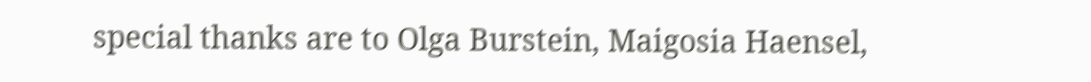special thanks are to Olga Burstein, Maigosia Haensel,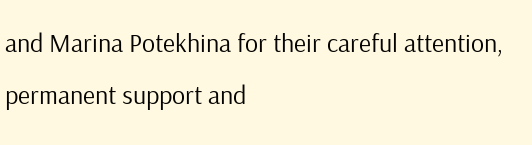and Marina Potekhina for their careful attention, permanent support and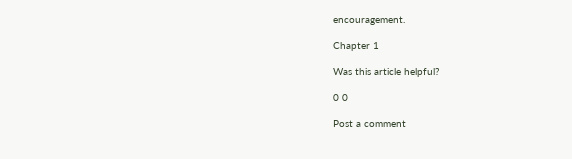encouragement.

Chapter 1

Was this article helpful?

0 0

Post a comment